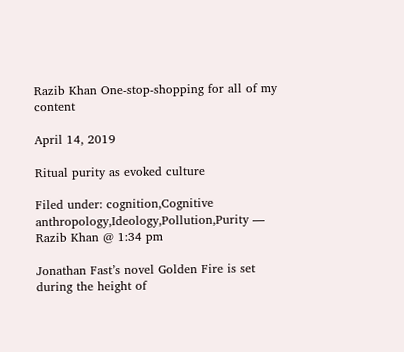Razib Khan One-stop-shopping for all of my content

April 14, 2019

Ritual purity as evoked culture

Filed under: cognition,Cognitive anthropology,Ideology,Pollution,Purity — Razib Khan @ 1:34 pm

Jonathan Fast’s novel Golden Fire is set during the height of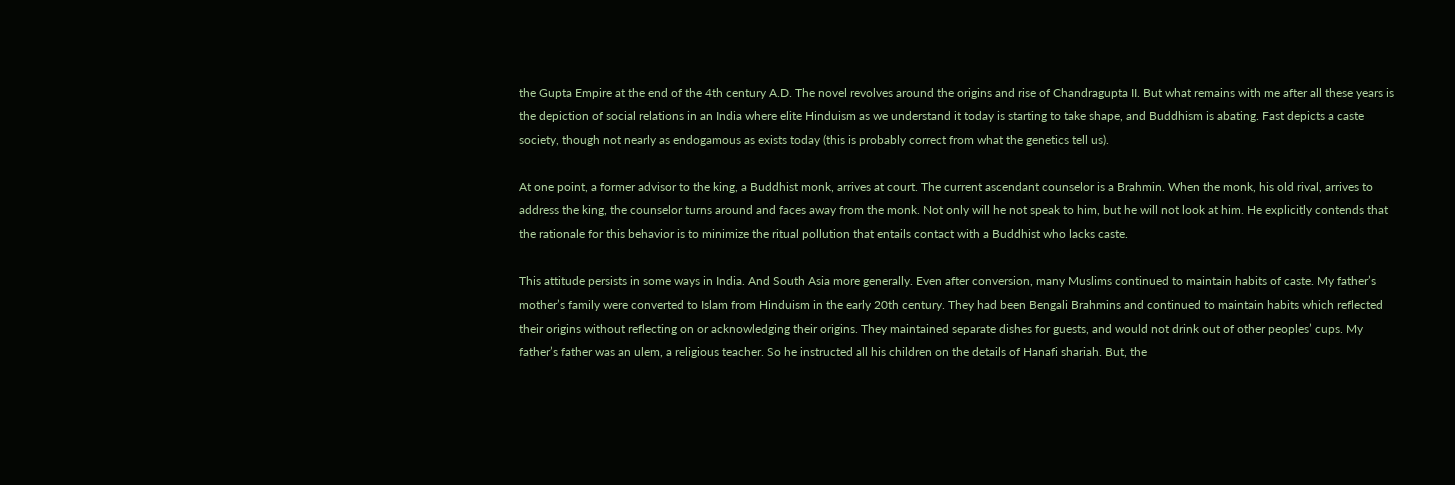the Gupta Empire at the end of the 4th century A.D. The novel revolves around the origins and rise of Chandragupta II. But what remains with me after all these years is the depiction of social relations in an India where elite Hinduism as we understand it today is starting to take shape, and Buddhism is abating. Fast depicts a caste society, though not nearly as endogamous as exists today (this is probably correct from what the genetics tell us).

At one point, a former advisor to the king, a Buddhist monk, arrives at court. The current ascendant counselor is a Brahmin. When the monk, his old rival, arrives to address the king, the counselor turns around and faces away from the monk. Not only will he not speak to him, but he will not look at him. He explicitly contends that the rationale for this behavior is to minimize the ritual pollution that entails contact with a Buddhist who lacks caste.

This attitude persists in some ways in India. And South Asia more generally. Even after conversion, many Muslims continued to maintain habits of caste. My father’s mother’s family were converted to Islam from Hinduism in the early 20th century. They had been Bengali Brahmins and continued to maintain habits which reflected their origins without reflecting on or acknowledging their origins. They maintained separate dishes for guests, and would not drink out of other peoples’ cups. My father’s father was an ulem, a religious teacher. So he instructed all his children on the details of Hanafi shariah. But, the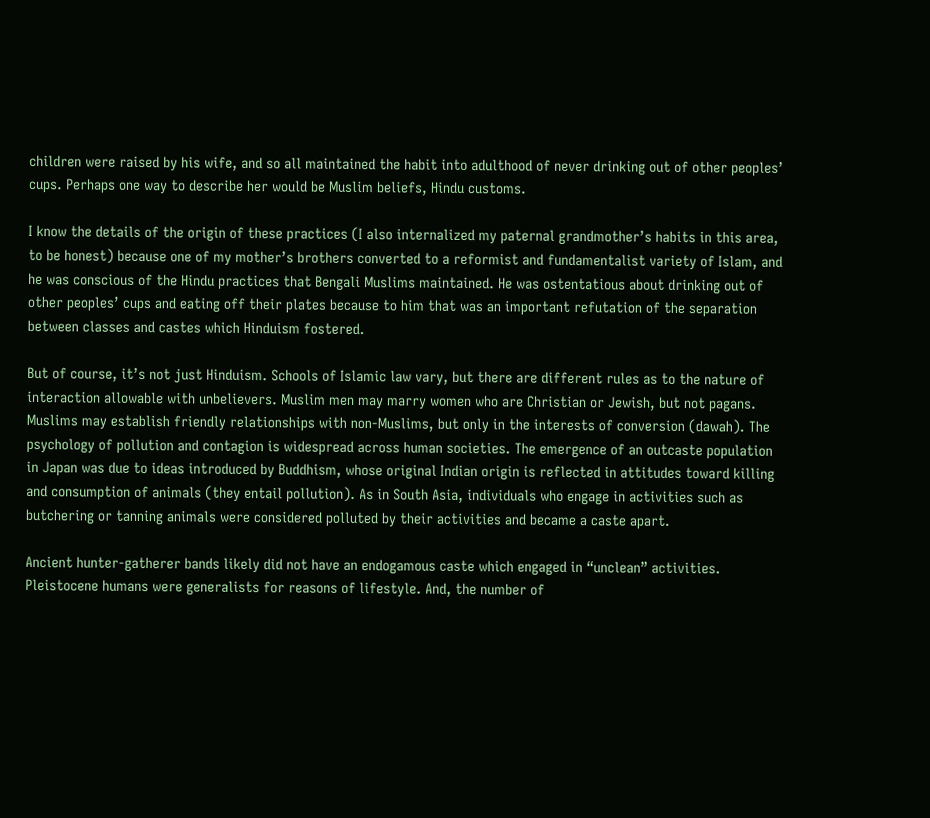children were raised by his wife, and so all maintained the habit into adulthood of never drinking out of other peoples’ cups. Perhaps one way to describe her would be Muslim beliefs, Hindu customs.

I know the details of the origin of these practices (I also internalized my paternal grandmother’s habits in this area, to be honest) because one of my mother’s brothers converted to a reformist and fundamentalist variety of Islam, and he was conscious of the Hindu practices that Bengali Muslims maintained. He was ostentatious about drinking out of other peoples’ cups and eating off their plates because to him that was an important refutation of the separation between classes and castes which Hinduism fostered.

But of course, it’s not just Hinduism. Schools of Islamic law vary, but there are different rules as to the nature of interaction allowable with unbelievers. Muslim men may marry women who are Christian or Jewish, but not pagans. Muslims may establish friendly relationships with non-Muslims, but only in the interests of conversion (dawah). The psychology of pollution and contagion is widespread across human societies. The emergence of an outcaste population in Japan was due to ideas introduced by Buddhism, whose original Indian origin is reflected in attitudes toward killing and consumption of animals (they entail pollution). As in South Asia, individuals who engage in activities such as butchering or tanning animals were considered polluted by their activities and became a caste apart.

Ancient hunter-gatherer bands likely did not have an endogamous caste which engaged in “unclean” activities. Pleistocene humans were generalists for reasons of lifestyle. And, the number of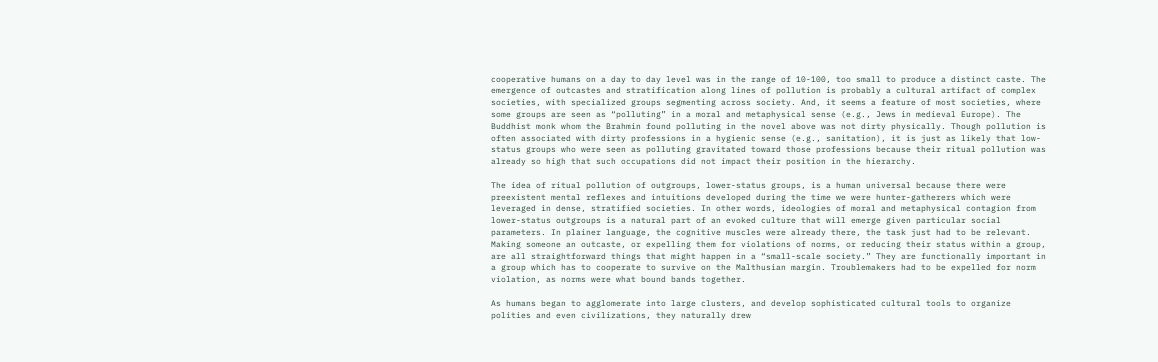cooperative humans on a day to day level was in the range of 10-100, too small to produce a distinct caste. The emergence of outcastes and stratification along lines of pollution is probably a cultural artifact of complex societies, with specialized groups segmenting across society. And, it seems a feature of most societies, where some groups are seen as “polluting” in a moral and metaphysical sense (e.g., Jews in medieval Europe). The Buddhist monk whom the Brahmin found polluting in the novel above was not dirty physically. Though pollution is often associated with dirty professions in a hygienic sense (e.g., sanitation), it is just as likely that low-status groups who were seen as polluting gravitated toward those professions because their ritual pollution was already so high that such occupations did not impact their position in the hierarchy.

The idea of ritual pollution of outgroups, lower-status groups, is a human universal because there were preexistent mental reflexes and intuitions developed during the time we were hunter-gatherers which were leveraged in dense, stratified societies. In other words, ideologies of moral and metaphysical contagion from lower-status outgroups is a natural part of an evoked culture that will emerge given particular social parameters. In plainer language, the cognitive muscles were already there, the task just had to be relevant. Making someone an outcaste, or expelling them for violations of norms, or reducing their status within a group, are all straightforward things that might happen in a “small-scale society.” They are functionally important in a group which has to cooperate to survive on the Malthusian margin. Troublemakers had to be expelled for norm violation, as norms were what bound bands together.

As humans began to agglomerate into large clusters, and develop sophisticated cultural tools to organize polities and even civilizations, they naturally drew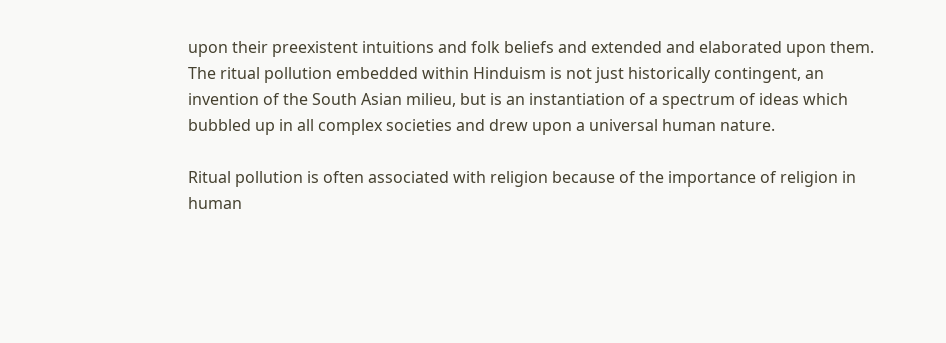upon their preexistent intuitions and folk beliefs and extended and elaborated upon them. The ritual pollution embedded within Hinduism is not just historically contingent, an invention of the South Asian milieu, but is an instantiation of a spectrum of ideas which bubbled up in all complex societies and drew upon a universal human nature.

Ritual pollution is often associated with religion because of the importance of religion in human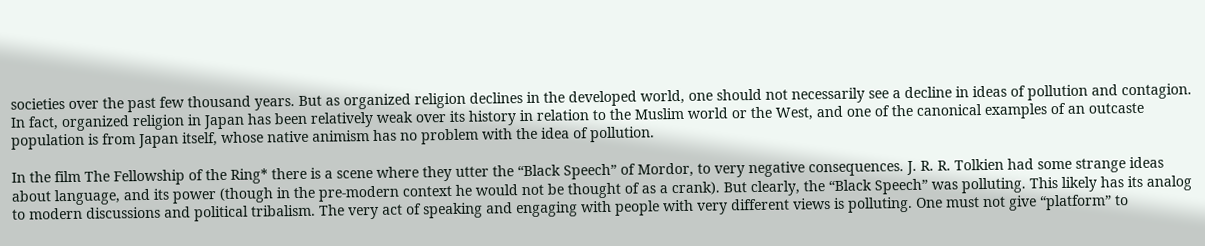societies over the past few thousand years. But as organized religion declines in the developed world, one should not necessarily see a decline in ideas of pollution and contagion. In fact, organized religion in Japan has been relatively weak over its history in relation to the Muslim world or the West, and one of the canonical examples of an outcaste population is from Japan itself, whose native animism has no problem with the idea of pollution.

In the film The Fellowship of the Ring* there is a scene where they utter the “Black Speech” of Mordor, to very negative consequences. J. R. R. Tolkien had some strange ideas about language, and its power (though in the pre-modern context he would not be thought of as a crank). But clearly, the “Black Speech” was polluting. This likely has its analog to modern discussions and political tribalism. The very act of speaking and engaging with people with very different views is polluting. One must not give “platform” to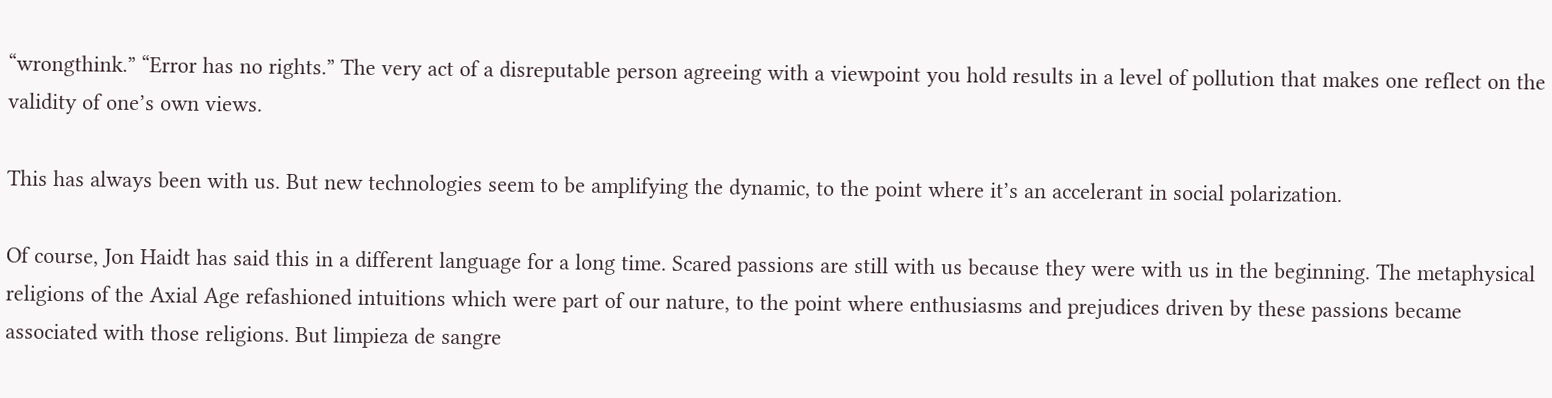“wrongthink.” “Error has no rights.” The very act of a disreputable person agreeing with a viewpoint you hold results in a level of pollution that makes one reflect on the validity of one’s own views.

This has always been with us. But new technologies seem to be amplifying the dynamic, to the point where it’s an accelerant in social polarization.

Of course, Jon Haidt has said this in a different language for a long time. Scared passions are still with us because they were with us in the beginning. The metaphysical religions of the Axial Age refashioned intuitions which were part of our nature, to the point where enthusiasms and prejudices driven by these passions became associated with those religions. But limpieza de sangre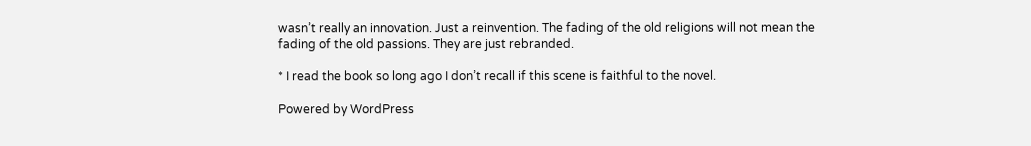wasn’t really an innovation. Just a reinvention. The fading of the old religions will not mean the fading of the old passions. They are just rebranded.

* I read the book so long ago I don’t recall if this scene is faithful to the novel.

Powered by WordPress